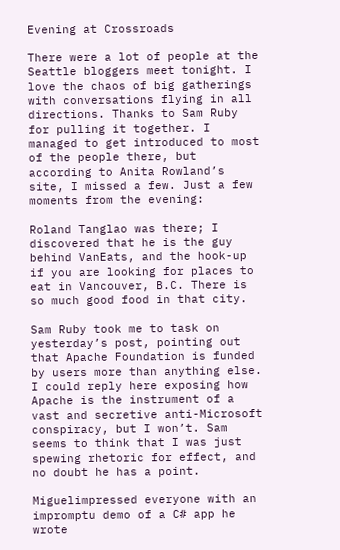Evening at Crossroads

There were a lot of people at the Seattle bloggers meet tonight. I love the chaos of big gatherings with conversations flying in all directions. Thanks to Sam Ruby for pulling it together. I managed to get introduced to most of the people there, but according to Anita Rowland’s site, I missed a few. Just a few moments from the evening:

Roland Tanglao was there; I discovered that he is the guy behind VanEats, and the hook-up if you are looking for places to eat in Vancouver, B.C. There is so much good food in that city.

Sam Ruby took me to task on yesterday’s post, pointing out that Apache Foundation is funded by users more than anything else. I could reply here exposing how Apache is the instrument of a vast and secretive anti-Microsoft conspiracy, but I won’t. Sam seems to think that I was just spewing rhetoric for effect, and no doubt he has a point.

Miguelimpressed everyone with an impromptu demo of a C# app he wrote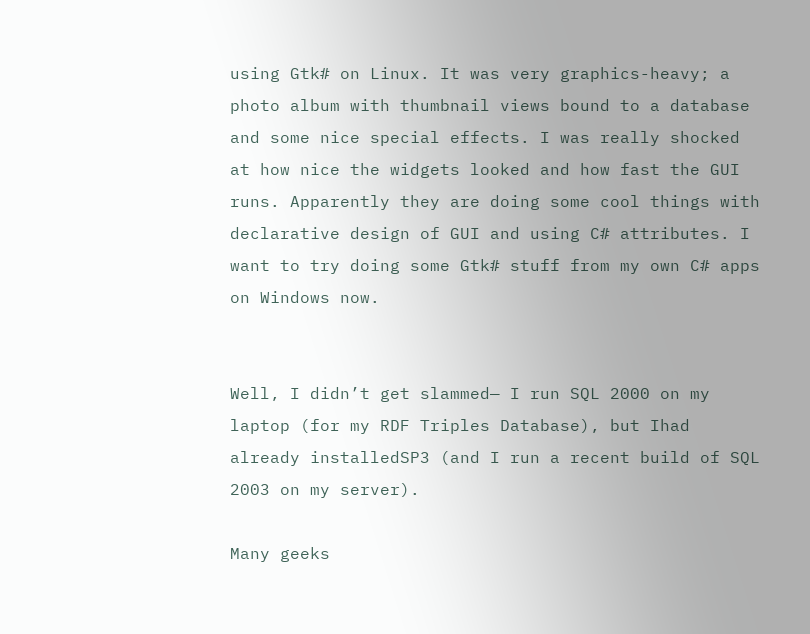using Gtk# on Linux. It was very graphics-heavy; a photo album with thumbnail views bound to a database and some nice special effects. I was really shocked at how nice the widgets looked and how fast the GUI runs. Apparently they are doing some cool things with declarative design of GUI and using C# attributes. I want to try doing some Gtk# stuff from my own C# apps on Windows now.


Well, I didn’t get slammed— I run SQL 2000 on my laptop (for my RDF Triples Database), but Ihad already installedSP3 (and I run a recent build of SQL 2003 on my server).

Many geeks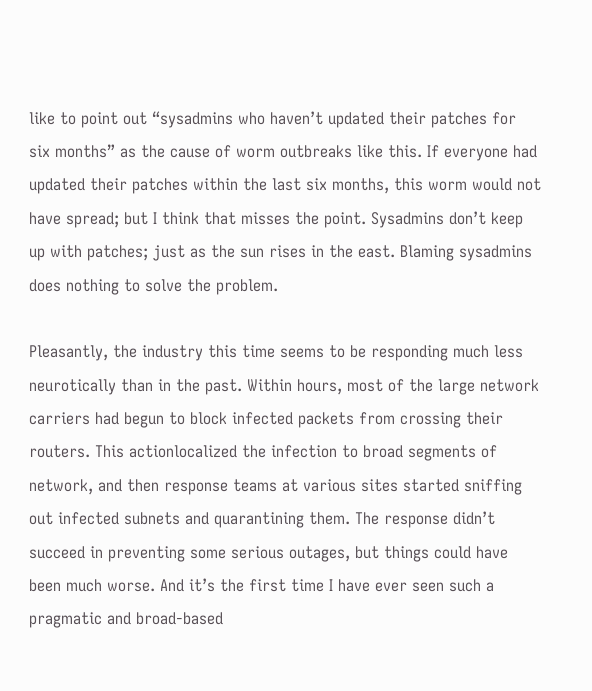like to point out “sysadmins who haven’t updated their patches for six months” as the cause of worm outbreaks like this. If everyone had updated their patches within the last six months, this worm would not have spread; but I think that misses the point. Sysadmins don’t keep up with patches; just as the sun rises in the east. Blaming sysadmins does nothing to solve the problem.

Pleasantly, the industry this time seems to be responding much less neurotically than in the past. Within hours, most of the large network carriers had begun to block infected packets from crossing their routers. This actionlocalized the infection to broad segments of network, and then response teams at various sites started sniffing out infected subnets and quarantining them. The response didn’t succeed in preventing some serious outages, but things could have been much worse. And it’s the first time I have ever seen such a pragmatic and broad-based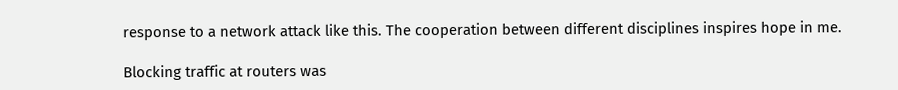response to a network attack like this. The cooperation between different disciplines inspires hope in me.

Blocking traffic at routers was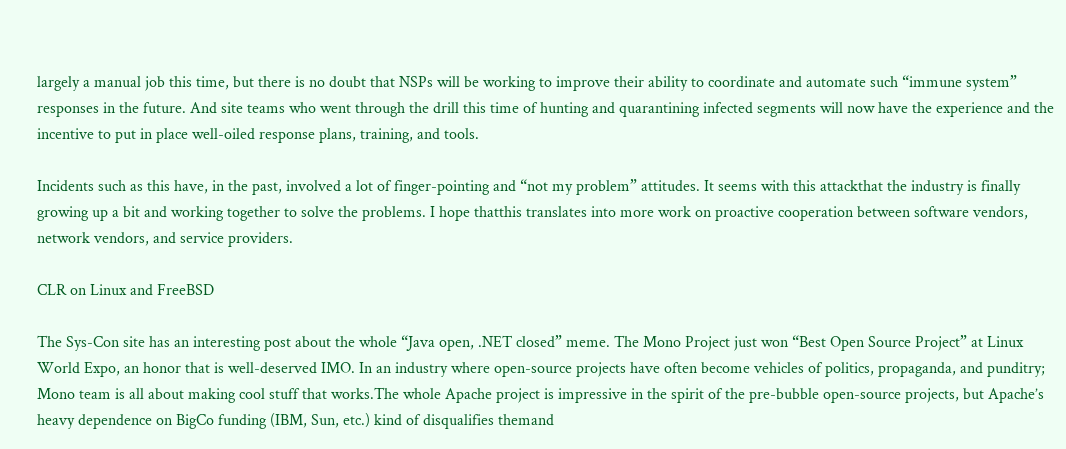largely a manual job this time, but there is no doubt that NSPs will be working to improve their ability to coordinate and automate such “immune system” responses in the future. And site teams who went through the drill this time of hunting and quarantining infected segments will now have the experience and the incentive to put in place well-oiled response plans, training, and tools.

Incidents such as this have, in the past, involved a lot of finger-pointing and “not my problem” attitudes. It seems with this attackthat the industry is finally growing up a bit and working together to solve the problems. I hope thatthis translates into more work on proactive cooperation between software vendors, network vendors, and service providers.

CLR on Linux and FreeBSD

The Sys-Con site has an interesting post about the whole “Java open, .NET closed” meme. The Mono Project just won “Best Open Source Project” at Linux World Expo, an honor that is well-deserved IMO. In an industry where open-source projects have often become vehicles of politics, propaganda, and punditry; Mono team is all about making cool stuff that works.The whole Apache project is impressive in the spirit of the pre-bubble open-source projects, but Apache’s heavy dependence on BigCo funding (IBM, Sun, etc.) kind of disqualifies themand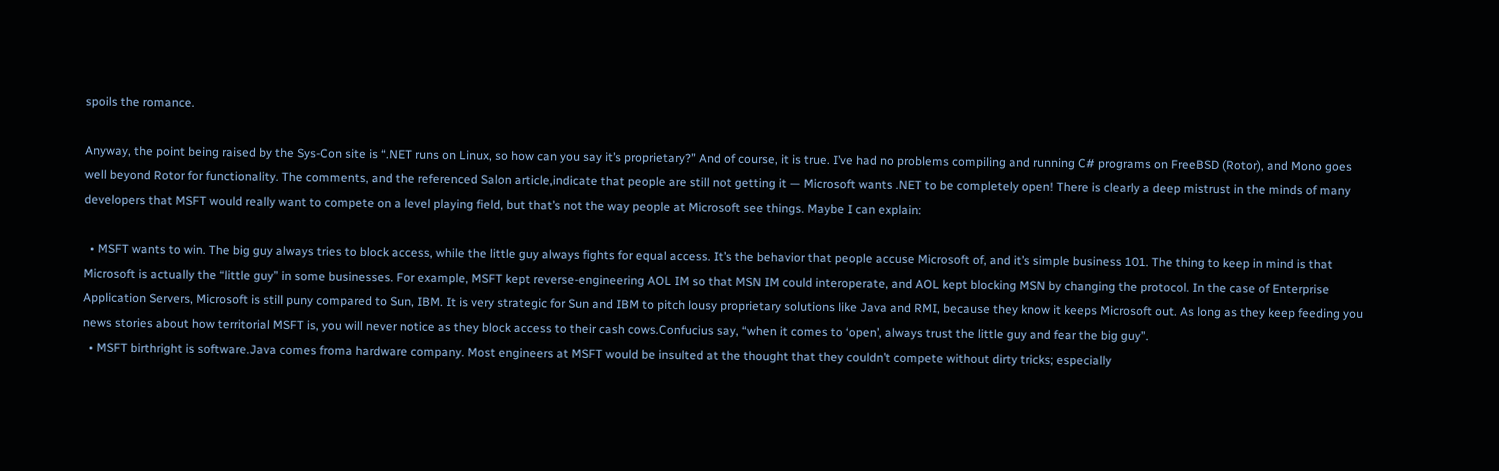spoils the romance.

Anyway, the point being raised by the Sys-Con site is “.NET runs on Linux, so how can you say it’s proprietary?” And of course, it is true. I’ve had no problems compiling and running C# programs on FreeBSD (Rotor), and Mono goes well beyond Rotor for functionality. The comments, and the referenced Salon article,indicate that people are still not getting it — Microsoft wants .NET to be completely open! There is clearly a deep mistrust in the minds of many developers that MSFT would really want to compete on a level playing field, but that’s not the way people at Microsoft see things. Maybe I can explain:

  • MSFT wants to win. The big guy always tries to block access, while the little guy always fights for equal access. It’s the behavior that people accuse Microsoft of, and it’s simple business 101. The thing to keep in mind is that Microsoft is actually the “little guy” in some businesses. For example, MSFT kept reverse-engineering AOL IM so that MSN IM could interoperate, and AOL kept blocking MSN by changing the protocol. In the case of Enterprise Application Servers, Microsoft is still puny compared to Sun, IBM. It is very strategic for Sun and IBM to pitch lousy proprietary solutions like Java and RMI, because they know it keeps Microsoft out. As long as they keep feeding you news stories about how territorial MSFT is, you will never notice as they block access to their cash cows.Confucius say, “when it comes to ‘open’, always trust the little guy and fear the big guy”.
  • MSFT birthright is software.Java comes froma hardware company. Most engineers at MSFT would be insulted at the thought that they couldn’t compete without dirty tricks; especially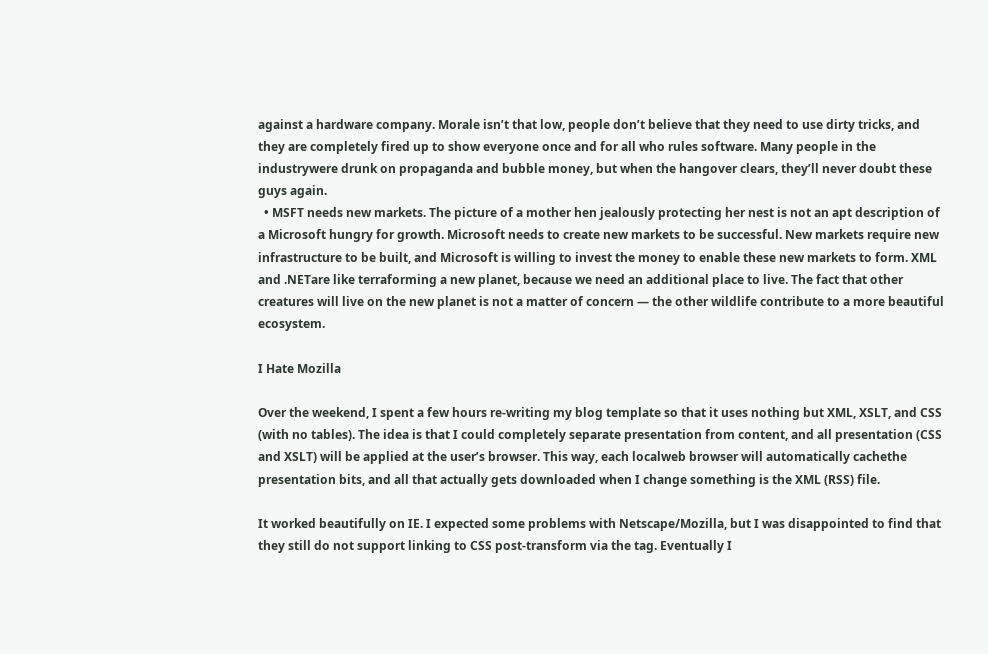against a hardware company. Morale isn’t that low, people don’t believe that they need to use dirty tricks, and they are completely fired up to show everyone once and for all who rules software. Many people in the industrywere drunk on propaganda and bubble money, but when the hangover clears, they’ll never doubt these guys again.
  • MSFT needs new markets. The picture of a mother hen jealously protecting her nest is not an apt description of a Microsoft hungry for growth. Microsoft needs to create new markets to be successful. New markets require new infrastructure to be built, and Microsoft is willing to invest the money to enable these new markets to form. XML and .NETare like terraforming a new planet, because we need an additional place to live. The fact that other creatures will live on the new planet is not a matter of concern — the other wildlife contribute to a more beautiful ecosystem.

I Hate Mozilla

Over the weekend, I spent a few hours re-writing my blog template so that it uses nothing but XML, XSLT, and CSS (with no tables). The idea is that I could completely separate presentation from content, and all presentation (CSS and XSLT) will be applied at the user’s browser. This way, each localweb browser will automatically cachethe presentation bits, and all that actually gets downloaded when I change something is the XML (RSS) file.

It worked beautifully on IE. I expected some problems with Netscape/Mozilla, but I was disappointed to find that they still do not support linking to CSS post-transform via the tag. Eventually I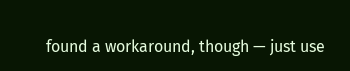found a workaround, though — just use